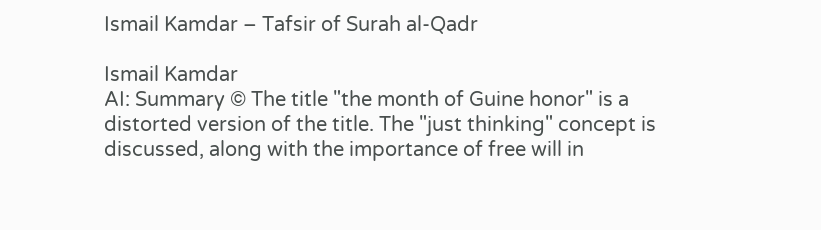Ismail Kamdar – Tafsir of Surah al-Qadr

Ismail Kamdar
AI: Summary © The title "the month of Guine honor" is a distorted version of the title. The "just thinking" concept is discussed, along with the importance of free will in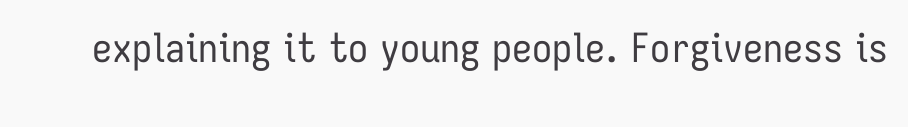explaining it to young people. Forgiveness is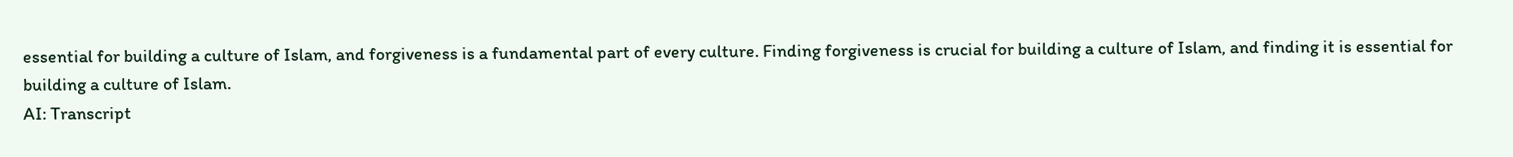essential for building a culture of Islam, and forgiveness is a fundamental part of every culture. Finding forgiveness is crucial for building a culture of Islam, and finding it is essential for building a culture of Islam.
AI: Transcript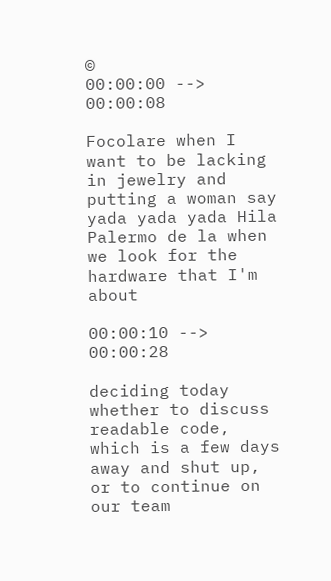©
00:00:00 --> 00:00:08

Focolare when I want to be lacking in jewelry and putting a woman say yada yada yada Hila Palermo de la when we look for the hardware that I'm about

00:00:10 --> 00:00:28

deciding today whether to discuss readable code, which is a few days away and shut up, or to continue on our team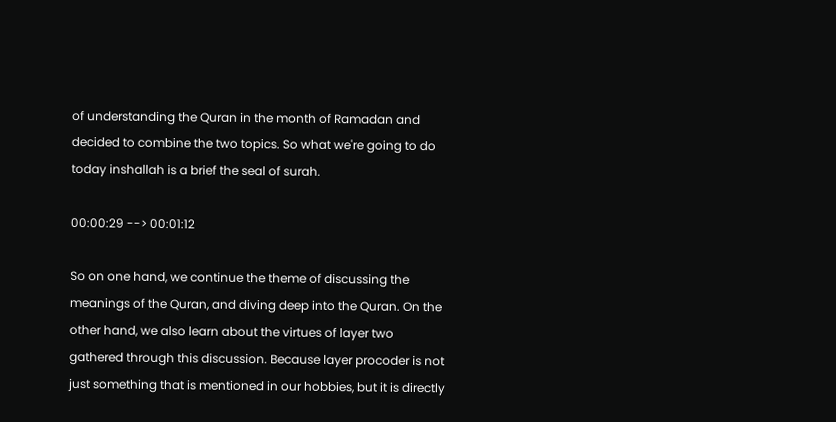of understanding the Quran in the month of Ramadan and decided to combine the two topics. So what we're going to do today inshallah is a brief the seal of surah.

00:00:29 --> 00:01:12

So on one hand, we continue the theme of discussing the meanings of the Quran, and diving deep into the Quran. On the other hand, we also learn about the virtues of layer two gathered through this discussion. Because layer procoder is not just something that is mentioned in our hobbies, but it is directly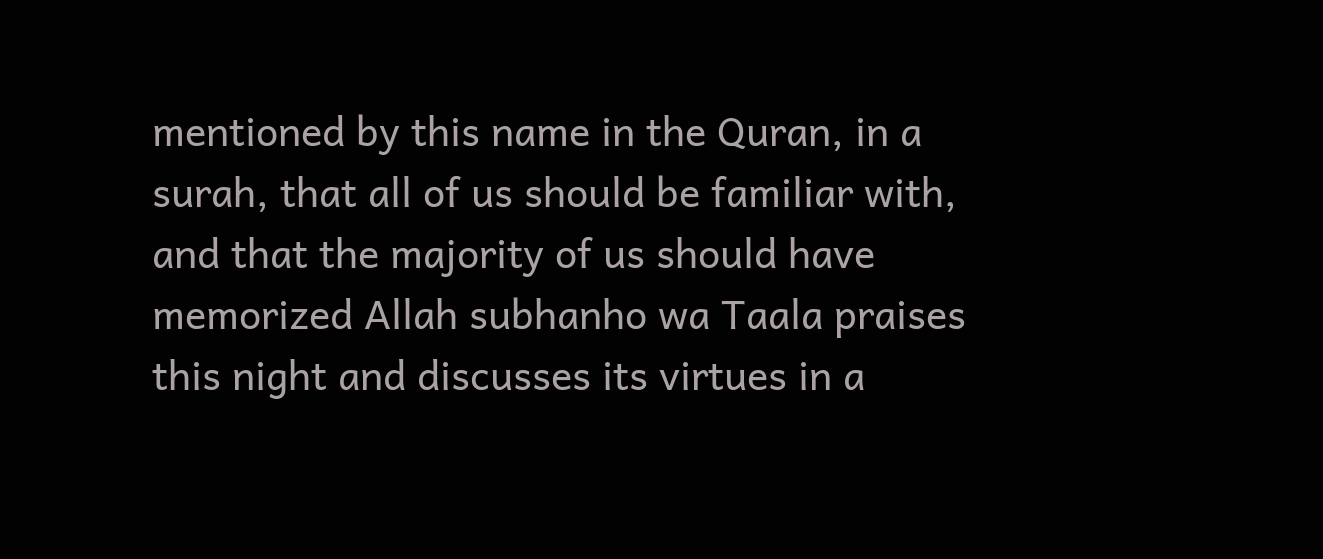mentioned by this name in the Quran, in a surah, that all of us should be familiar with, and that the majority of us should have memorized Allah subhanho wa Taala praises this night and discusses its virtues in a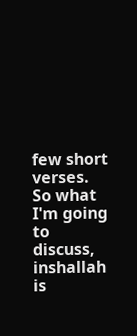few short verses. So what I'm going to discuss, inshallah is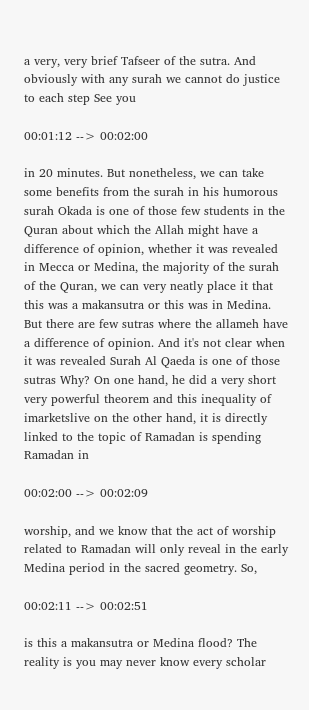a very, very brief Tafseer of the sutra. And obviously with any surah we cannot do justice to each step See you

00:01:12 --> 00:02:00

in 20 minutes. But nonetheless, we can take some benefits from the surah in his humorous surah Okada is one of those few students in the Quran about which the Allah might have a difference of opinion, whether it was revealed in Mecca or Medina, the majority of the surah of the Quran, we can very neatly place it that this was a makansutra or this was in Medina. But there are few sutras where the allameh have a difference of opinion. And it's not clear when it was revealed Surah Al Qaeda is one of those sutras Why? On one hand, he did a very short very powerful theorem and this inequality of imarketslive on the other hand, it is directly linked to the topic of Ramadan is spending Ramadan in

00:02:00 --> 00:02:09

worship, and we know that the act of worship related to Ramadan will only reveal in the early Medina period in the sacred geometry. So,

00:02:11 --> 00:02:51

is this a makansutra or Medina flood? The reality is you may never know every scholar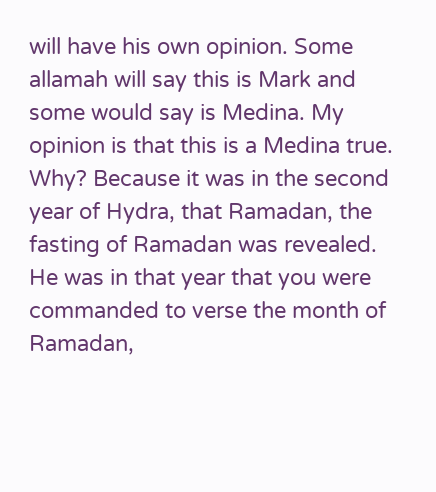will have his own opinion. Some allamah will say this is Mark and some would say is Medina. My opinion is that this is a Medina true. Why? Because it was in the second year of Hydra, that Ramadan, the fasting of Ramadan was revealed. He was in that year that you were commanded to verse the month of Ramadan,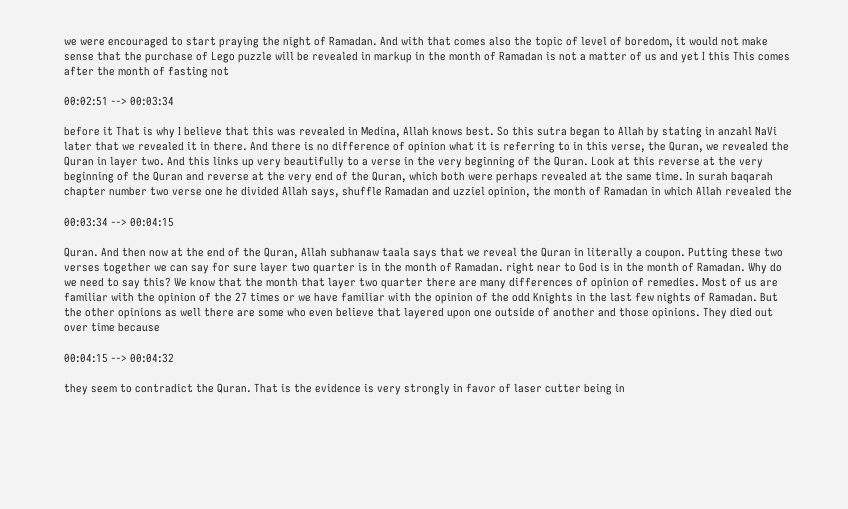we were encouraged to start praying the night of Ramadan. And with that comes also the topic of level of boredom, it would not make sense that the purchase of Lego puzzle will be revealed in markup in the month of Ramadan is not a matter of us and yet I this This comes after the month of fasting not

00:02:51 --> 00:03:34

before it That is why I believe that this was revealed in Medina, Allah knows best. So this sutra began to Allah by stating in anzahl NaVi later that we revealed it in there. And there is no difference of opinion what it is referring to in this verse, the Quran, we revealed the Quran in layer two. And this links up very beautifully to a verse in the very beginning of the Quran. Look at this reverse at the very beginning of the Quran and reverse at the very end of the Quran, which both were perhaps revealed at the same time. In surah baqarah chapter number two verse one he divided Allah says, shuffle Ramadan and uzziel opinion, the month of Ramadan in which Allah revealed the

00:03:34 --> 00:04:15

Quran. And then now at the end of the Quran, Allah subhanaw taala says that we reveal the Quran in literally a coupon. Putting these two verses together we can say for sure layer two quarter is in the month of Ramadan. right near to God is in the month of Ramadan. Why do we need to say this? We know that the month that layer two quarter there are many differences of opinion of remedies. Most of us are familiar with the opinion of the 27 times or we have familiar with the opinion of the odd Knights in the last few nights of Ramadan. But the other opinions as well there are some who even believe that layered upon one outside of another and those opinions. They died out over time because

00:04:15 --> 00:04:32

they seem to contradict the Quran. That is the evidence is very strongly in favor of laser cutter being in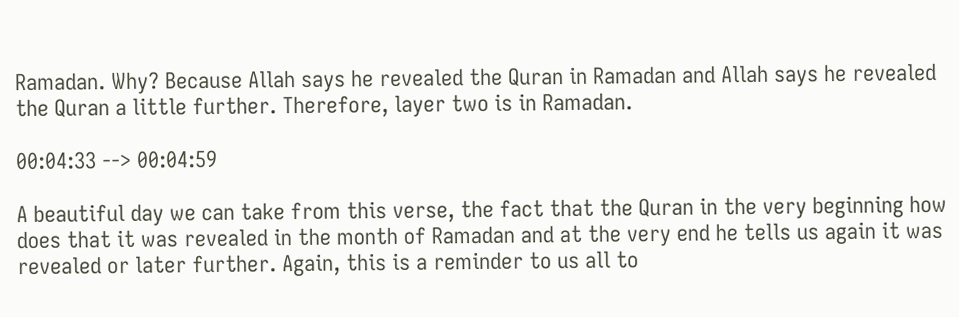Ramadan. Why? Because Allah says he revealed the Quran in Ramadan and Allah says he revealed the Quran a little further. Therefore, layer two is in Ramadan.

00:04:33 --> 00:04:59

A beautiful day we can take from this verse, the fact that the Quran in the very beginning how does that it was revealed in the month of Ramadan and at the very end he tells us again it was revealed or later further. Again, this is a reminder to us all to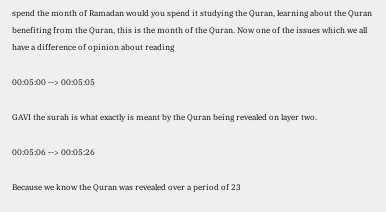spend the month of Ramadan would you spend it studying the Quran, learning about the Quran benefiting from the Quran, this is the month of the Quran. Now one of the issues which we all have a difference of opinion about reading

00:05:00 --> 00:05:05

GAVI the surah is what exactly is meant by the Quran being revealed on layer two.

00:05:06 --> 00:05:26

Because we know the Quran was revealed over a period of 23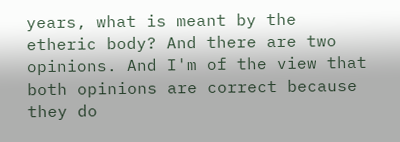years, what is meant by the etheric body? And there are two opinions. And I'm of the view that both opinions are correct because they do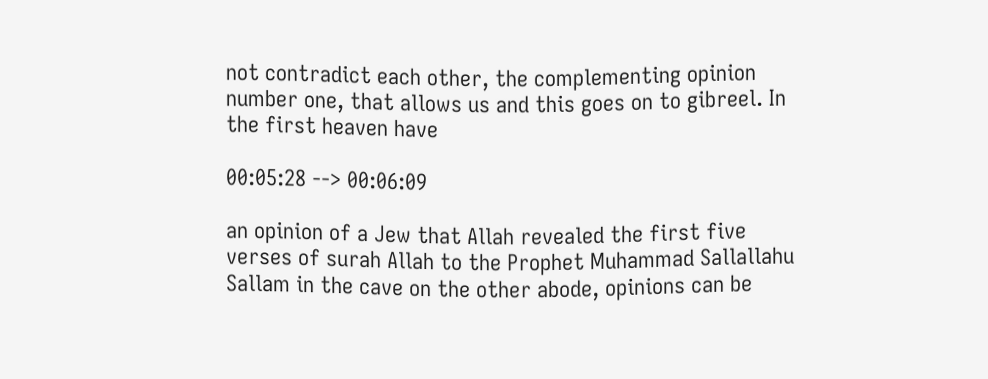not contradict each other, the complementing opinion number one, that allows us and this goes on to gibreel. In the first heaven have

00:05:28 --> 00:06:09

an opinion of a Jew that Allah revealed the first five verses of surah Allah to the Prophet Muhammad Sallallahu Sallam in the cave on the other abode, opinions can be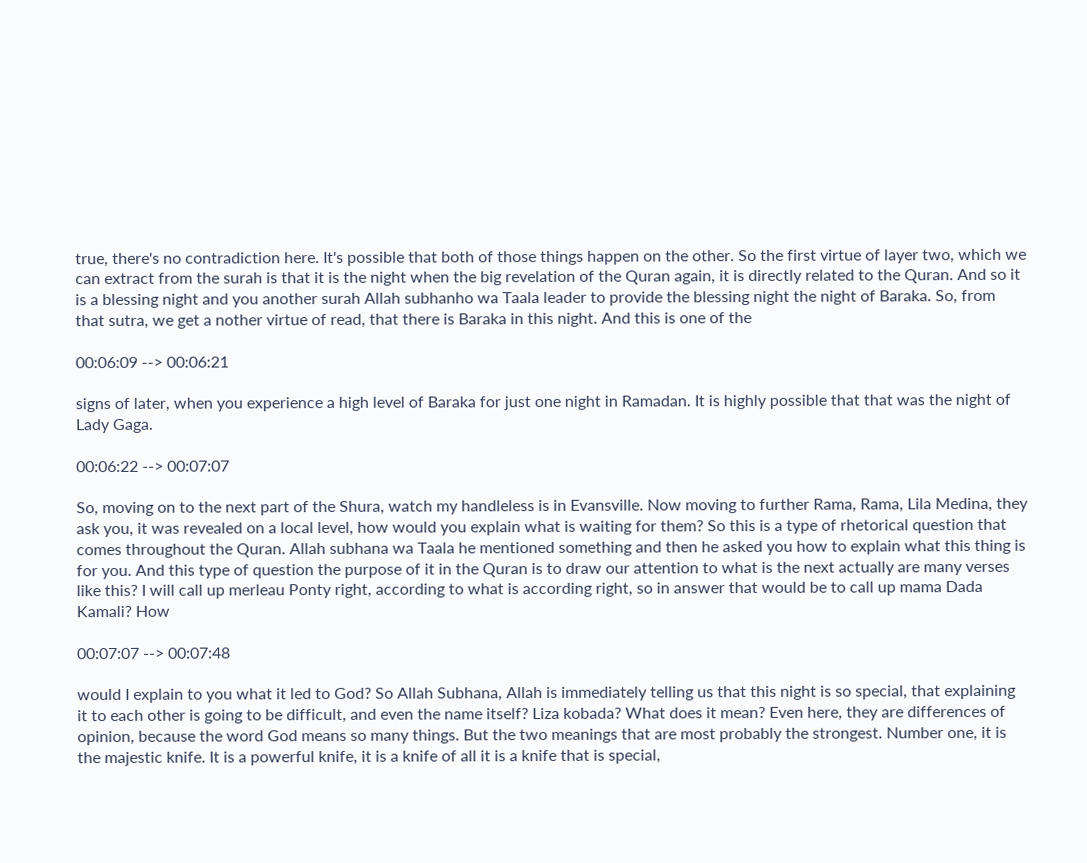true, there's no contradiction here. It's possible that both of those things happen on the other. So the first virtue of layer two, which we can extract from the surah is that it is the night when the big revelation of the Quran again, it is directly related to the Quran. And so it is a blessing night and you another surah Allah subhanho wa Taala leader to provide the blessing night the night of Baraka. So, from that sutra, we get a nother virtue of read, that there is Baraka in this night. And this is one of the

00:06:09 --> 00:06:21

signs of later, when you experience a high level of Baraka for just one night in Ramadan. It is highly possible that that was the night of Lady Gaga.

00:06:22 --> 00:07:07

So, moving on to the next part of the Shura, watch my handleless is in Evansville. Now moving to further Rama, Rama, Lila Medina, they ask you, it was revealed on a local level, how would you explain what is waiting for them? So this is a type of rhetorical question that comes throughout the Quran. Allah subhana wa Taala he mentioned something and then he asked you how to explain what this thing is for you. And this type of question the purpose of it in the Quran is to draw our attention to what is the next actually are many verses like this? I will call up merleau Ponty right, according to what is according right, so in answer that would be to call up mama Dada Kamali? How

00:07:07 --> 00:07:48

would I explain to you what it led to God? So Allah Subhana, Allah is immediately telling us that this night is so special, that explaining it to each other is going to be difficult, and even the name itself? Liza kobada? What does it mean? Even here, they are differences of opinion, because the word God means so many things. But the two meanings that are most probably the strongest. Number one, it is the majestic knife. It is a powerful knife, it is a knife of all it is a knife that is special,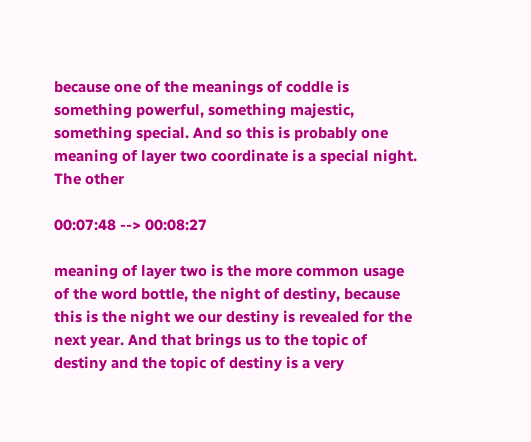because one of the meanings of coddle is something powerful, something majestic, something special. And so this is probably one meaning of layer two coordinate is a special night. The other

00:07:48 --> 00:08:27

meaning of layer two is the more common usage of the word bottle, the night of destiny, because this is the night we our destiny is revealed for the next year. And that brings us to the topic of destiny and the topic of destiny is a very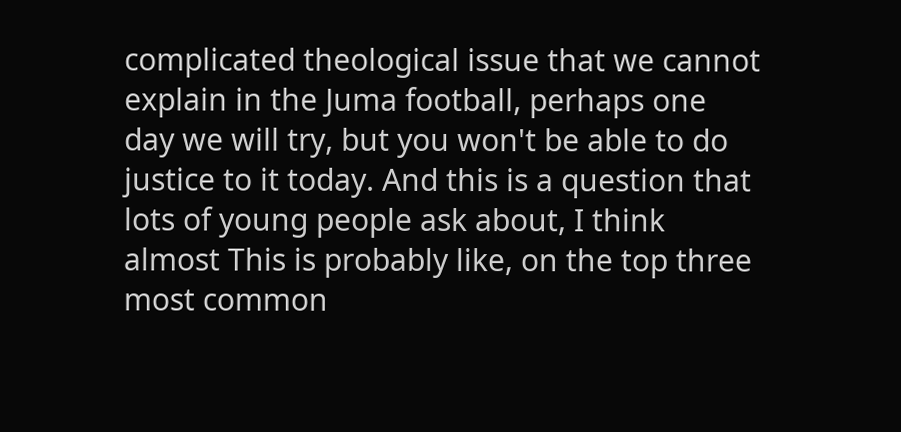complicated theological issue that we cannot explain in the Juma football, perhaps one day we will try, but you won't be able to do justice to it today. And this is a question that lots of young people ask about, I think almost This is probably like, on the top three most common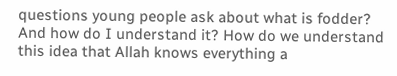questions young people ask about what is fodder? And how do I understand it? How do we understand this idea that Allah knows everything a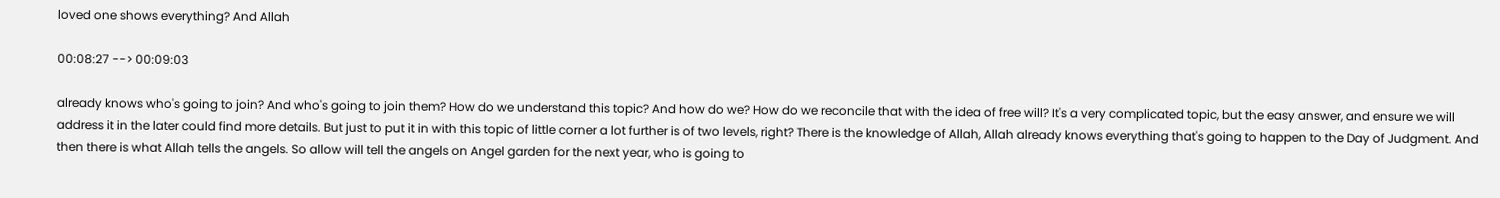loved one shows everything? And Allah

00:08:27 --> 00:09:03

already knows who's going to join? And who's going to join them? How do we understand this topic? And how do we? How do we reconcile that with the idea of free will? It's a very complicated topic, but the easy answer, and ensure we will address it in the later could find more details. But just to put it in with this topic of little corner a lot further is of two levels, right? There is the knowledge of Allah, Allah already knows everything that's going to happen to the Day of Judgment. And then there is what Allah tells the angels. So allow will tell the angels on Angel garden for the next year, who is going to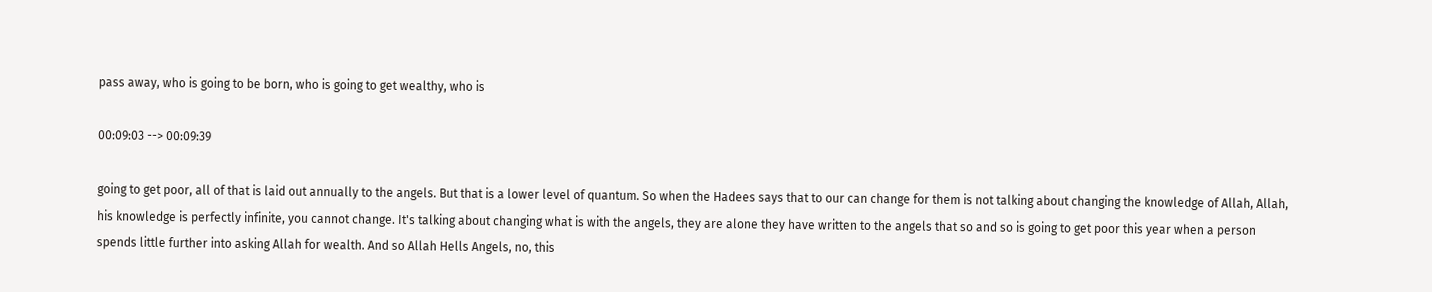pass away, who is going to be born, who is going to get wealthy, who is

00:09:03 --> 00:09:39

going to get poor, all of that is laid out annually to the angels. But that is a lower level of quantum. So when the Hadees says that to our can change for them is not talking about changing the knowledge of Allah, Allah, his knowledge is perfectly infinite, you cannot change. It's talking about changing what is with the angels, they are alone they have written to the angels that so and so is going to get poor this year when a person spends little further into asking Allah for wealth. And so Allah Hells Angels, no, this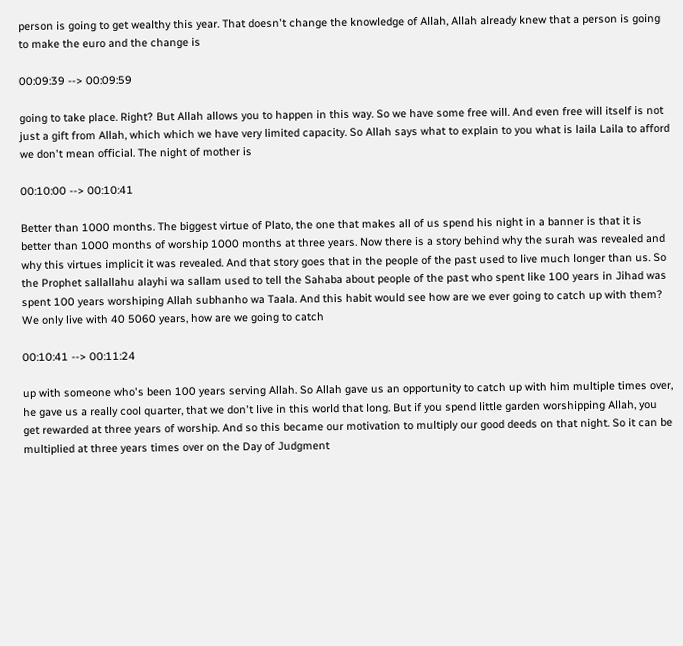person is going to get wealthy this year. That doesn't change the knowledge of Allah, Allah already knew that a person is going to make the euro and the change is

00:09:39 --> 00:09:59

going to take place. Right? But Allah allows you to happen in this way. So we have some free will. And even free will itself is not just a gift from Allah, which which we have very limited capacity. So Allah says what to explain to you what is laila Laila to afford we don't mean official. The night of mother is

00:10:00 --> 00:10:41

Better than 1000 months. The biggest virtue of Plato, the one that makes all of us spend his night in a banner is that it is better than 1000 months of worship 1000 months at three years. Now there is a story behind why the surah was revealed and why this virtues implicit it was revealed. And that story goes that in the people of the past used to live much longer than us. So the Prophet sallallahu alayhi wa sallam used to tell the Sahaba about people of the past who spent like 100 years in Jihad was spent 100 years worshiping Allah subhanho wa Taala. And this habit would see how are we ever going to catch up with them? We only live with 40 5060 years, how are we going to catch

00:10:41 --> 00:11:24

up with someone who's been 100 years serving Allah. So Allah gave us an opportunity to catch up with him multiple times over, he gave us a really cool quarter, that we don't live in this world that long. But if you spend little garden worshipping Allah, you get rewarded at three years of worship. And so this became our motivation to multiply our good deeds on that night. So it can be multiplied at three years times over on the Day of Judgment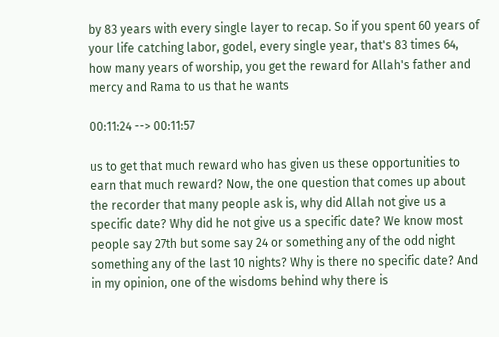by 83 years with every single layer to recap. So if you spent 60 years of your life catching labor, godel, every single year, that's 83 times 64, how many years of worship, you get the reward for Allah's father and mercy and Rama to us that he wants

00:11:24 --> 00:11:57

us to get that much reward who has given us these opportunities to earn that much reward? Now, the one question that comes up about the recorder that many people ask is, why did Allah not give us a specific date? Why did he not give us a specific date? We know most people say 27th but some say 24 or something any of the odd night something any of the last 10 nights? Why is there no specific date? And in my opinion, one of the wisdoms behind why there is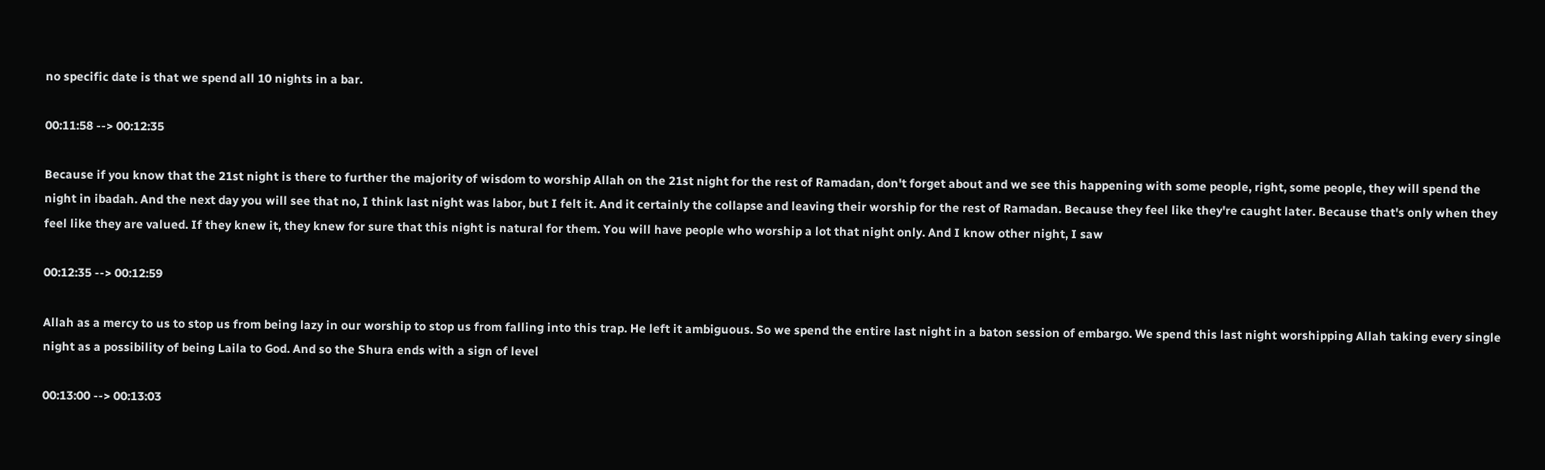no specific date is that we spend all 10 nights in a bar.

00:11:58 --> 00:12:35

Because if you know that the 21st night is there to further the majority of wisdom to worship Allah on the 21st night for the rest of Ramadan, don't forget about and we see this happening with some people, right, some people, they will spend the night in ibadah. And the next day you will see that no, I think last night was labor, but I felt it. And it certainly the collapse and leaving their worship for the rest of Ramadan. Because they feel like they're caught later. Because that's only when they feel like they are valued. If they knew it, they knew for sure that this night is natural for them. You will have people who worship a lot that night only. And I know other night, I saw

00:12:35 --> 00:12:59

Allah as a mercy to us to stop us from being lazy in our worship to stop us from falling into this trap. He left it ambiguous. So we spend the entire last night in a baton session of embargo. We spend this last night worshipping Allah taking every single night as a possibility of being Laila to God. And so the Shura ends with a sign of level

00:13:00 --> 00:13:03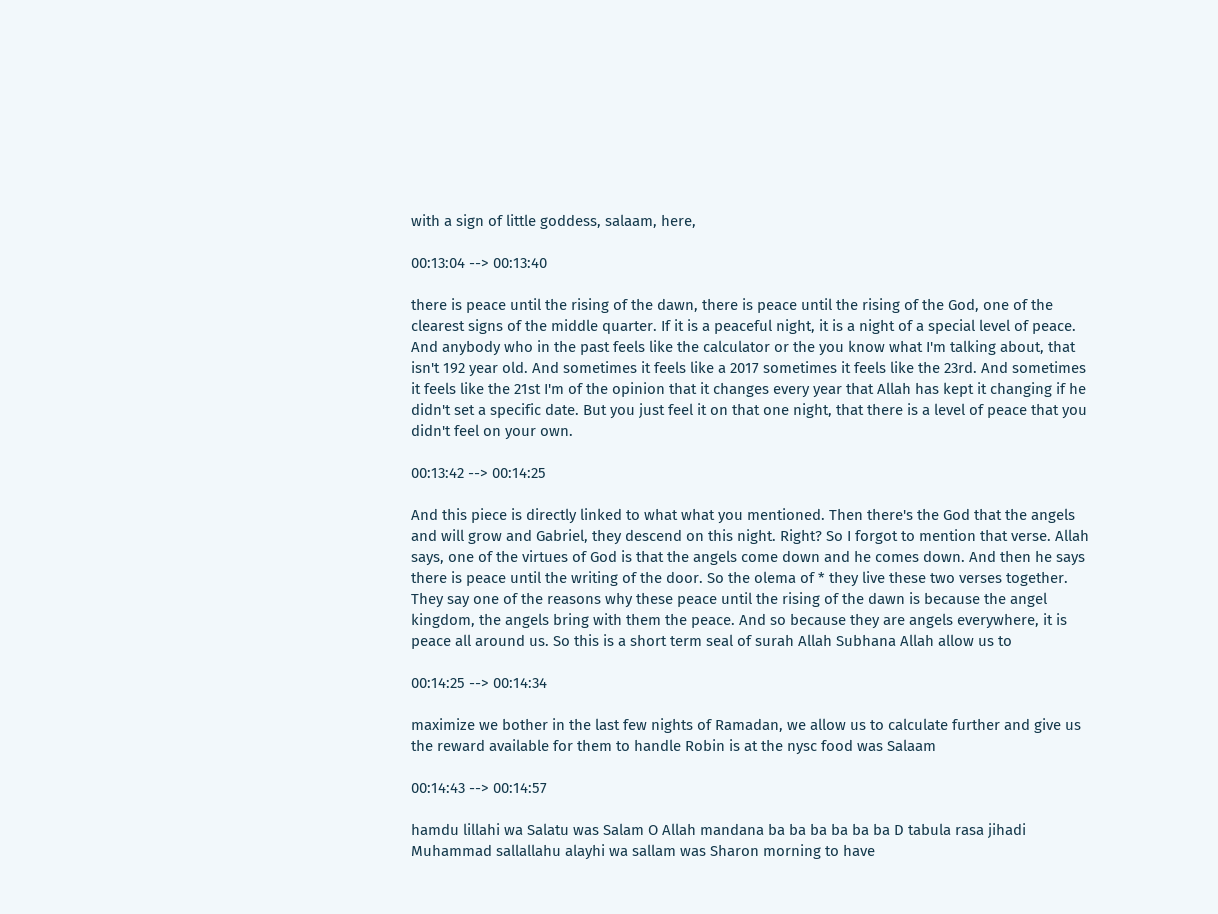with a sign of little goddess, salaam, here,

00:13:04 --> 00:13:40

there is peace until the rising of the dawn, there is peace until the rising of the God, one of the clearest signs of the middle quarter. If it is a peaceful night, it is a night of a special level of peace. And anybody who in the past feels like the calculator or the you know what I'm talking about, that isn't 192 year old. And sometimes it feels like a 2017 sometimes it feels like the 23rd. And sometimes it feels like the 21st I'm of the opinion that it changes every year that Allah has kept it changing if he didn't set a specific date. But you just feel it on that one night, that there is a level of peace that you didn't feel on your own.

00:13:42 --> 00:14:25

And this piece is directly linked to what what you mentioned. Then there's the God that the angels and will grow and Gabriel, they descend on this night. Right? So I forgot to mention that verse. Allah says, one of the virtues of God is that the angels come down and he comes down. And then he says there is peace until the writing of the door. So the olema of * they live these two verses together. They say one of the reasons why these peace until the rising of the dawn is because the angel kingdom, the angels bring with them the peace. And so because they are angels everywhere, it is peace all around us. So this is a short term seal of surah Allah Subhana Allah allow us to

00:14:25 --> 00:14:34

maximize we bother in the last few nights of Ramadan, we allow us to calculate further and give us the reward available for them to handle Robin is at the nysc food was Salaam

00:14:43 --> 00:14:57

hamdu lillahi wa Salatu was Salam O Allah mandana ba ba ba ba ba ba D tabula rasa jihadi Muhammad sallallahu alayhi wa sallam was Sharon morning to have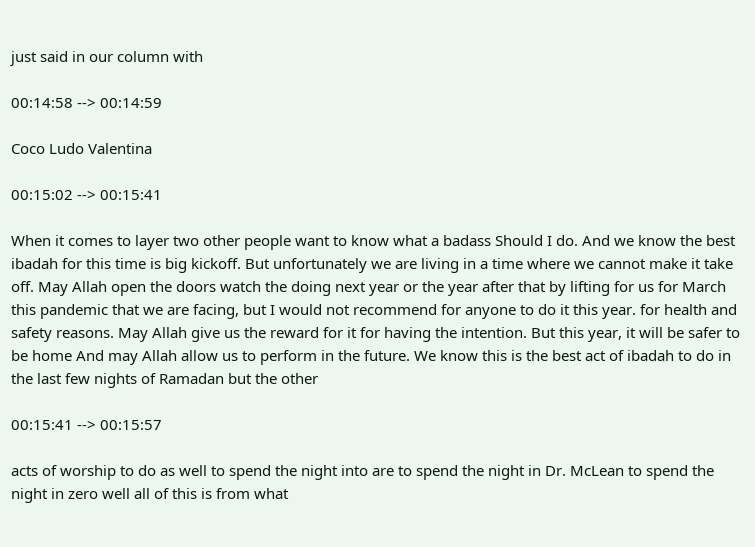just said in our column with

00:14:58 --> 00:14:59

Coco Ludo Valentina

00:15:02 --> 00:15:41

When it comes to layer two other people want to know what a badass Should I do. And we know the best ibadah for this time is big kickoff. But unfortunately we are living in a time where we cannot make it take off. May Allah open the doors watch the doing next year or the year after that by lifting for us for March this pandemic that we are facing, but I would not recommend for anyone to do it this year. for health and safety reasons. May Allah give us the reward for it for having the intention. But this year, it will be safer to be home And may Allah allow us to perform in the future. We know this is the best act of ibadah to do in the last few nights of Ramadan but the other

00:15:41 --> 00:15:57

acts of worship to do as well to spend the night into are to spend the night in Dr. McLean to spend the night in zero well all of this is from what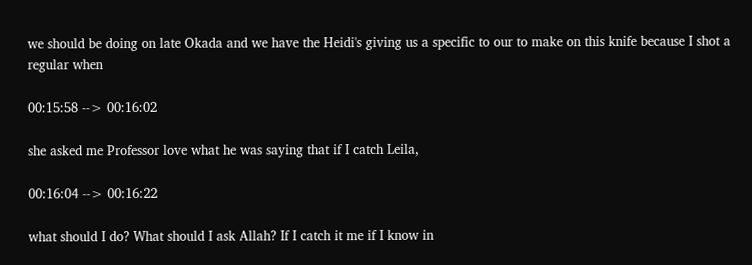we should be doing on late Okada and we have the Heidi's giving us a specific to our to make on this knife because I shot a regular when

00:15:58 --> 00:16:02

she asked me Professor love what he was saying that if I catch Leila,

00:16:04 --> 00:16:22

what should I do? What should I ask Allah? If I catch it me if I know in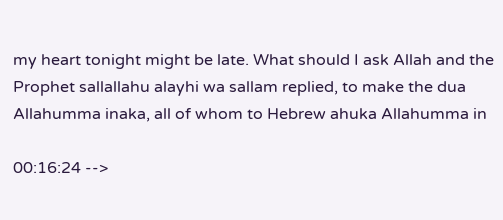my heart tonight might be late. What should I ask Allah and the Prophet sallallahu alayhi wa sallam replied, to make the dua Allahumma inaka, all of whom to Hebrew ahuka Allahumma in

00:16:24 -->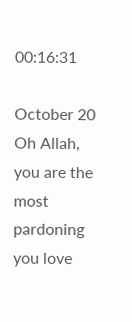00:16:31

October 20 Oh Allah, you are the most pardoning you love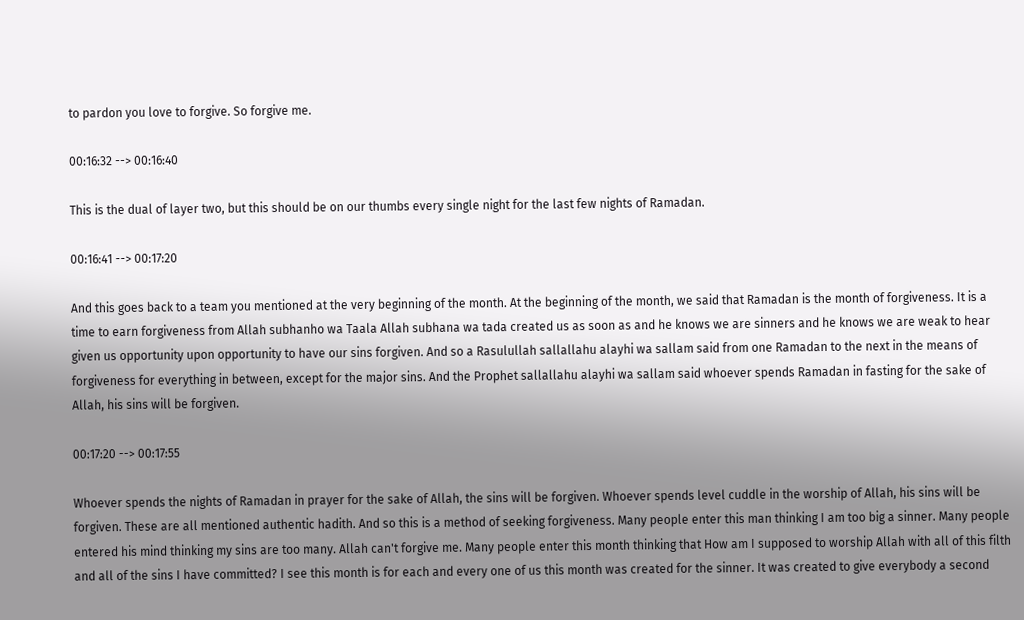to pardon you love to forgive. So forgive me.

00:16:32 --> 00:16:40

This is the dual of layer two, but this should be on our thumbs every single night for the last few nights of Ramadan.

00:16:41 --> 00:17:20

And this goes back to a team you mentioned at the very beginning of the month. At the beginning of the month, we said that Ramadan is the month of forgiveness. It is a time to earn forgiveness from Allah subhanho wa Taala Allah subhana wa tada created us as soon as and he knows we are sinners and he knows we are weak to hear given us opportunity upon opportunity to have our sins forgiven. And so a Rasulullah sallallahu alayhi wa sallam said from one Ramadan to the next in the means of forgiveness for everything in between, except for the major sins. And the Prophet sallallahu alayhi wa sallam said whoever spends Ramadan in fasting for the sake of Allah, his sins will be forgiven.

00:17:20 --> 00:17:55

Whoever spends the nights of Ramadan in prayer for the sake of Allah, the sins will be forgiven. Whoever spends level cuddle in the worship of Allah, his sins will be forgiven. These are all mentioned authentic hadith. And so this is a method of seeking forgiveness. Many people enter this man thinking I am too big a sinner. Many people entered his mind thinking my sins are too many. Allah can't forgive me. Many people enter this month thinking that How am I supposed to worship Allah with all of this filth and all of the sins I have committed? I see this month is for each and every one of us this month was created for the sinner. It was created to give everybody a second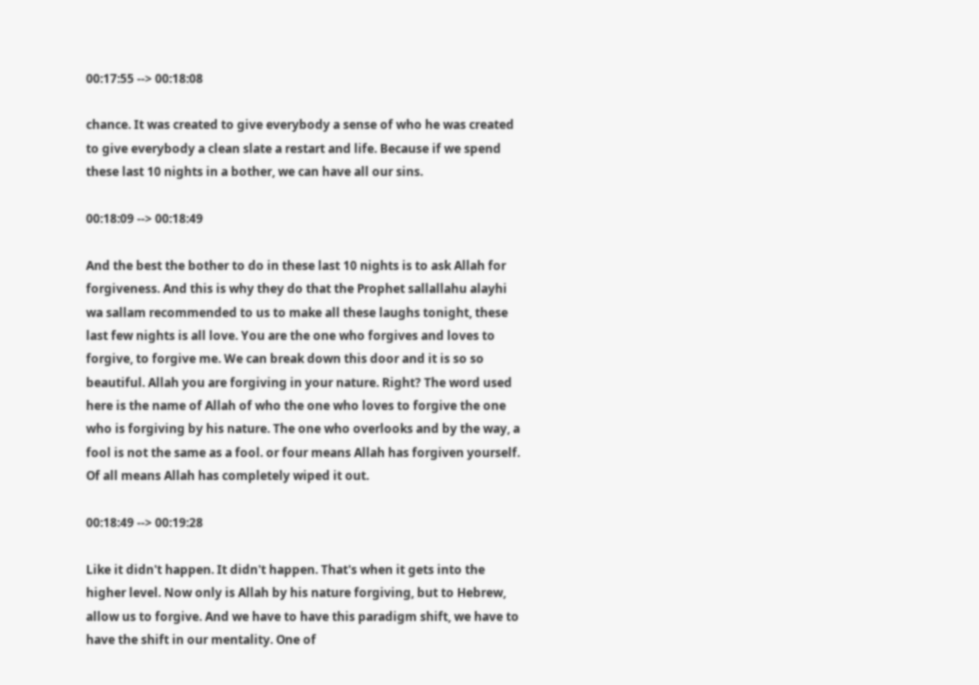00:17:55 --> 00:18:08

chance. It was created to give everybody a sense of who he was created to give everybody a clean slate a restart and life. Because if we spend these last 10 nights in a bother, we can have all our sins.

00:18:09 --> 00:18:49

And the best the bother to do in these last 10 nights is to ask Allah for forgiveness. And this is why they do that the Prophet sallallahu alayhi wa sallam recommended to us to make all these laughs tonight, these last few nights is all love. You are the one who forgives and loves to forgive, to forgive me. We can break down this door and it is so so beautiful. Allah you are forgiving in your nature. Right? The word used here is the name of Allah of who the one who loves to forgive the one who is forgiving by his nature. The one who overlooks and by the way, a fool is not the same as a fool. or four means Allah has forgiven yourself. Of all means Allah has completely wiped it out.

00:18:49 --> 00:19:28

Like it didn't happen. It didn't happen. That's when it gets into the higher level. Now only is Allah by his nature forgiving, but to Hebrew, allow us to forgive. And we have to have this paradigm shift, we have to have the shift in our mentality. One of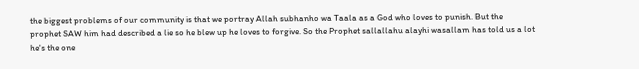the biggest problems of our community is that we portray Allah subhanho wa Taala as a God who loves to punish. But the prophet SAW him had described a lie so he blew up he loves to forgive. So the Prophet sallallahu alayhi wasallam has told us a lot he's the one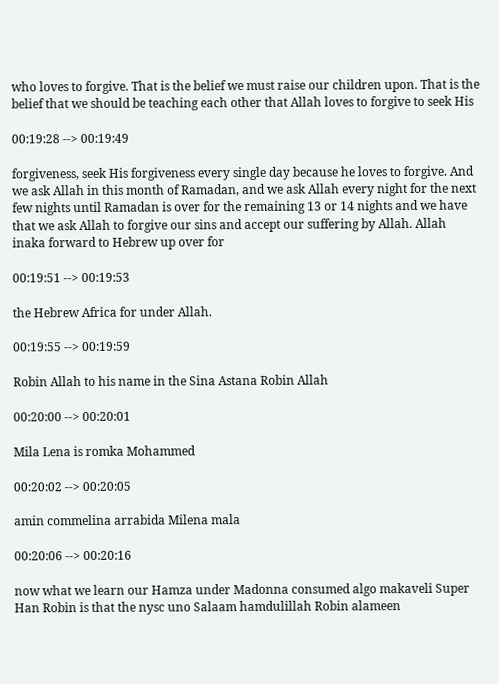who loves to forgive. That is the belief we must raise our children upon. That is the belief that we should be teaching each other that Allah loves to forgive to seek His

00:19:28 --> 00:19:49

forgiveness, seek His forgiveness every single day because he loves to forgive. And we ask Allah in this month of Ramadan, and we ask Allah every night for the next few nights until Ramadan is over for the remaining 13 or 14 nights and we have that we ask Allah to forgive our sins and accept our suffering by Allah. Allah inaka forward to Hebrew up over for

00:19:51 --> 00:19:53

the Hebrew Africa for under Allah.

00:19:55 --> 00:19:59

Robin Allah to his name in the Sina Astana Robin Allah

00:20:00 --> 00:20:01

Mila Lena is romka Mohammed

00:20:02 --> 00:20:05

amin commelina arrabida Milena mala

00:20:06 --> 00:20:16

now what we learn our Hamza under Madonna consumed algo makaveli Super Han Robin is that the nysc uno Salaam hamdulillah Robin alameen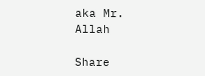aka Mr. Allah

Share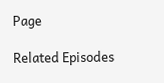Page

Related Episodes